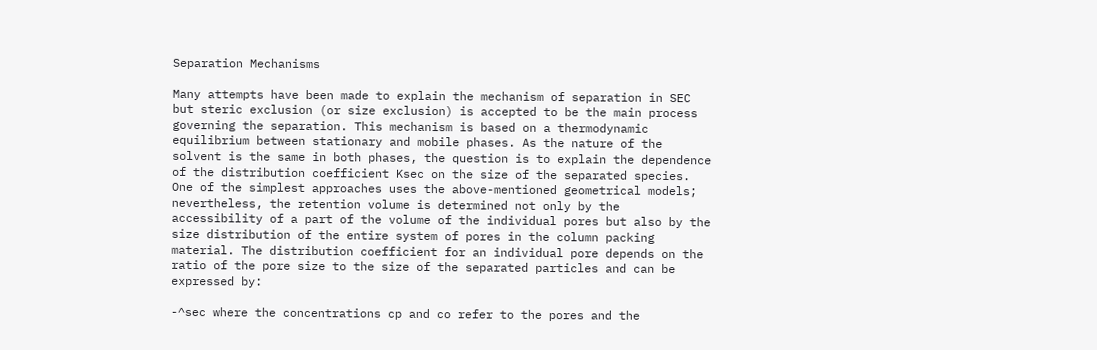Separation Mechanisms

Many attempts have been made to explain the mechanism of separation in SEC but steric exclusion (or size exclusion) is accepted to be the main process governing the separation. This mechanism is based on a thermodynamic equilibrium between stationary and mobile phases. As the nature of the solvent is the same in both phases, the question is to explain the dependence of the distribution coefficient Ksec on the size of the separated species. One of the simplest approaches uses the above-mentioned geometrical models; nevertheless, the retention volume is determined not only by the accessibility of a part of the volume of the individual pores but also by the size distribution of the entire system of pores in the column packing material. The distribution coefficient for an individual pore depends on the ratio of the pore size to the size of the separated particles and can be expressed by:

-^sec where the concentrations cp and co refer to the pores and the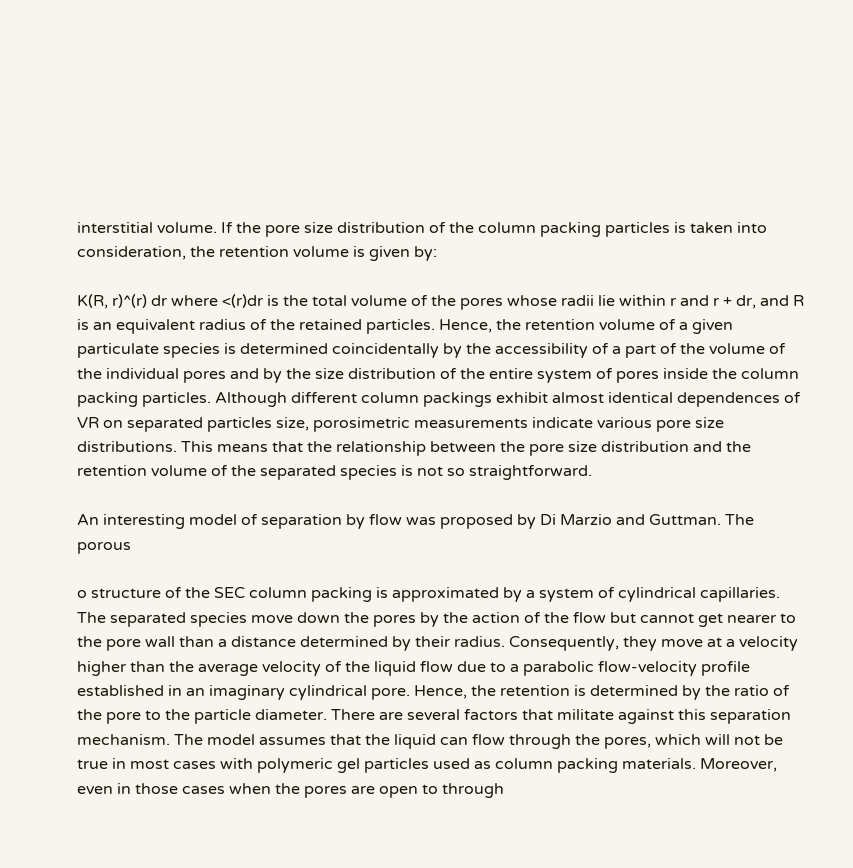interstitial volume. If the pore size distribution of the column packing particles is taken into consideration, the retention volume is given by:

K(R, r)^(r) dr where <(r)dr is the total volume of the pores whose radii lie within r and r + dr, and R is an equivalent radius of the retained particles. Hence, the retention volume of a given particulate species is determined coincidentally by the accessibility of a part of the volume of the individual pores and by the size distribution of the entire system of pores inside the column packing particles. Although different column packings exhibit almost identical dependences of VR on separated particles size, porosimetric measurements indicate various pore size distributions. This means that the relationship between the pore size distribution and the retention volume of the separated species is not so straightforward.

An interesting model of separation by flow was proposed by Di Marzio and Guttman. The porous

o structure of the SEC column packing is approximated by a system of cylindrical capillaries. The separated species move down the pores by the action of the flow but cannot get nearer to the pore wall than a distance determined by their radius. Consequently, they move at a velocity higher than the average velocity of the liquid flow due to a parabolic flow-velocity profile established in an imaginary cylindrical pore. Hence, the retention is determined by the ratio of the pore to the particle diameter. There are several factors that militate against this separation mechanism. The model assumes that the liquid can flow through the pores, which will not be true in most cases with polymeric gel particles used as column packing materials. Moreover, even in those cases when the pores are open to through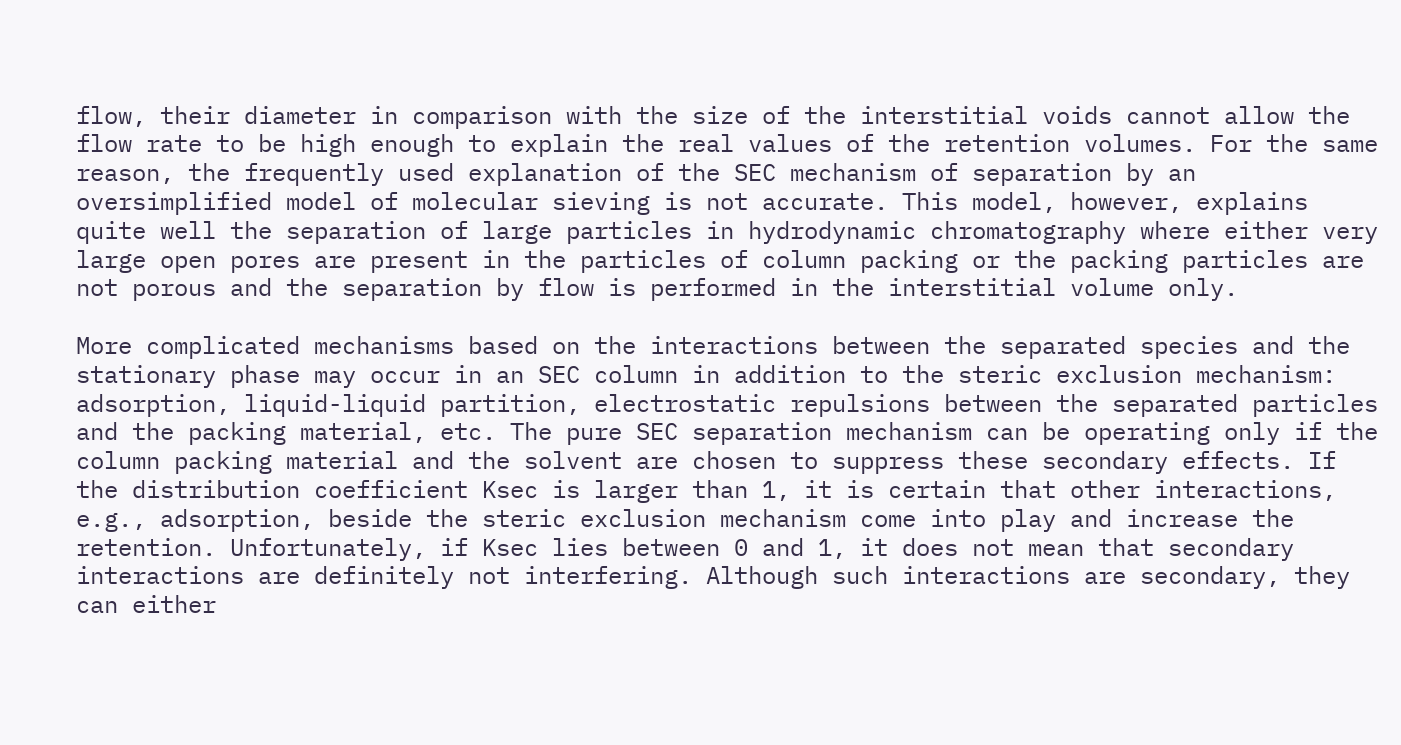flow, their diameter in comparison with the size of the interstitial voids cannot allow the flow rate to be high enough to explain the real values of the retention volumes. For the same reason, the frequently used explanation of the SEC mechanism of separation by an oversimplified model of molecular sieving is not accurate. This model, however, explains quite well the separation of large particles in hydrodynamic chromatography where either very large open pores are present in the particles of column packing or the packing particles are not porous and the separation by flow is performed in the interstitial volume only.

More complicated mechanisms based on the interactions between the separated species and the stationary phase may occur in an SEC column in addition to the steric exclusion mechanism: adsorption, liquid-liquid partition, electrostatic repulsions between the separated particles and the packing material, etc. The pure SEC separation mechanism can be operating only if the column packing material and the solvent are chosen to suppress these secondary effects. If the distribution coefficient Ksec is larger than 1, it is certain that other interactions, e.g., adsorption, beside the steric exclusion mechanism come into play and increase the retention. Unfortunately, if Ksec lies between 0 and 1, it does not mean that secondary interactions are definitely not interfering. Although such interactions are secondary, they can either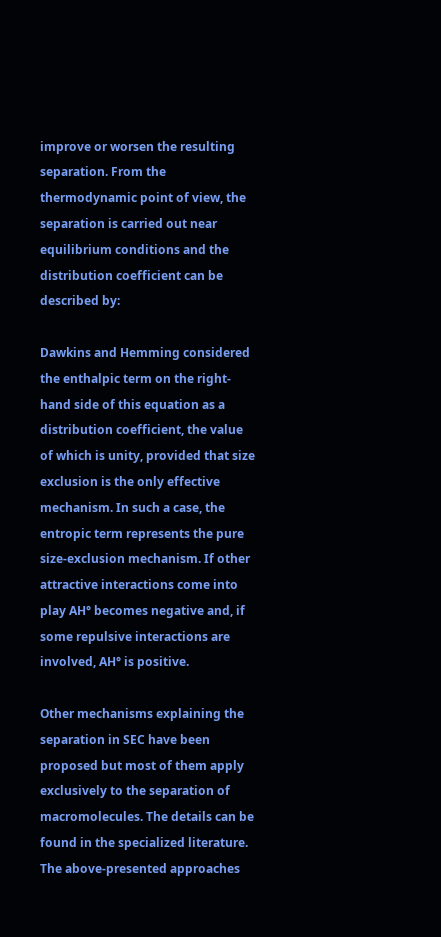improve or worsen the resulting separation. From the thermodynamic point of view, the separation is carried out near equilibrium conditions and the distribution coefficient can be described by:

Dawkins and Hemming considered the enthalpic term on the right-hand side of this equation as a distribution coefficient, the value of which is unity, provided that size exclusion is the only effective mechanism. In such a case, the entropic term represents the pure size-exclusion mechanism. If other attractive interactions come into play AH° becomes negative and, if some repulsive interactions are involved, AH° is positive.

Other mechanisms explaining the separation in SEC have been proposed but most of them apply exclusively to the separation of macromolecules. The details can be found in the specialized literature. The above-presented approaches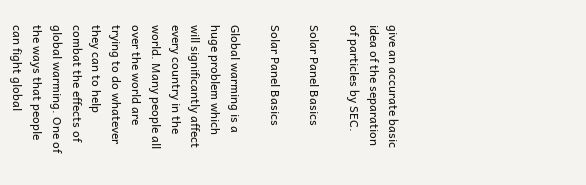give an accurate basic idea of the separation of particles by SEC.

Solar Panel Basics

Solar Panel Basics

Global warming is a huge problem which will significantly affect every country in the world. Many people all over the world are trying to do whatever they can to help combat the effects of global warming. One of the ways that people can fight global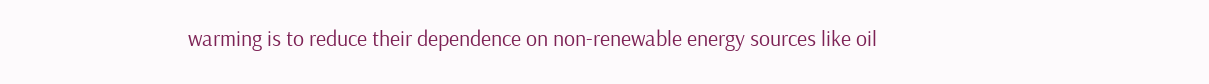warming is to reduce their dependence on non-renewable energy sources like oil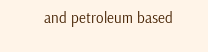and petroleum based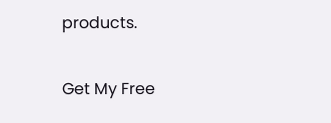products.

Get My Free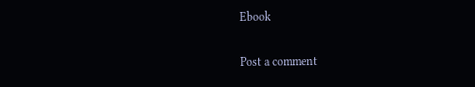Ebook

Post a comment